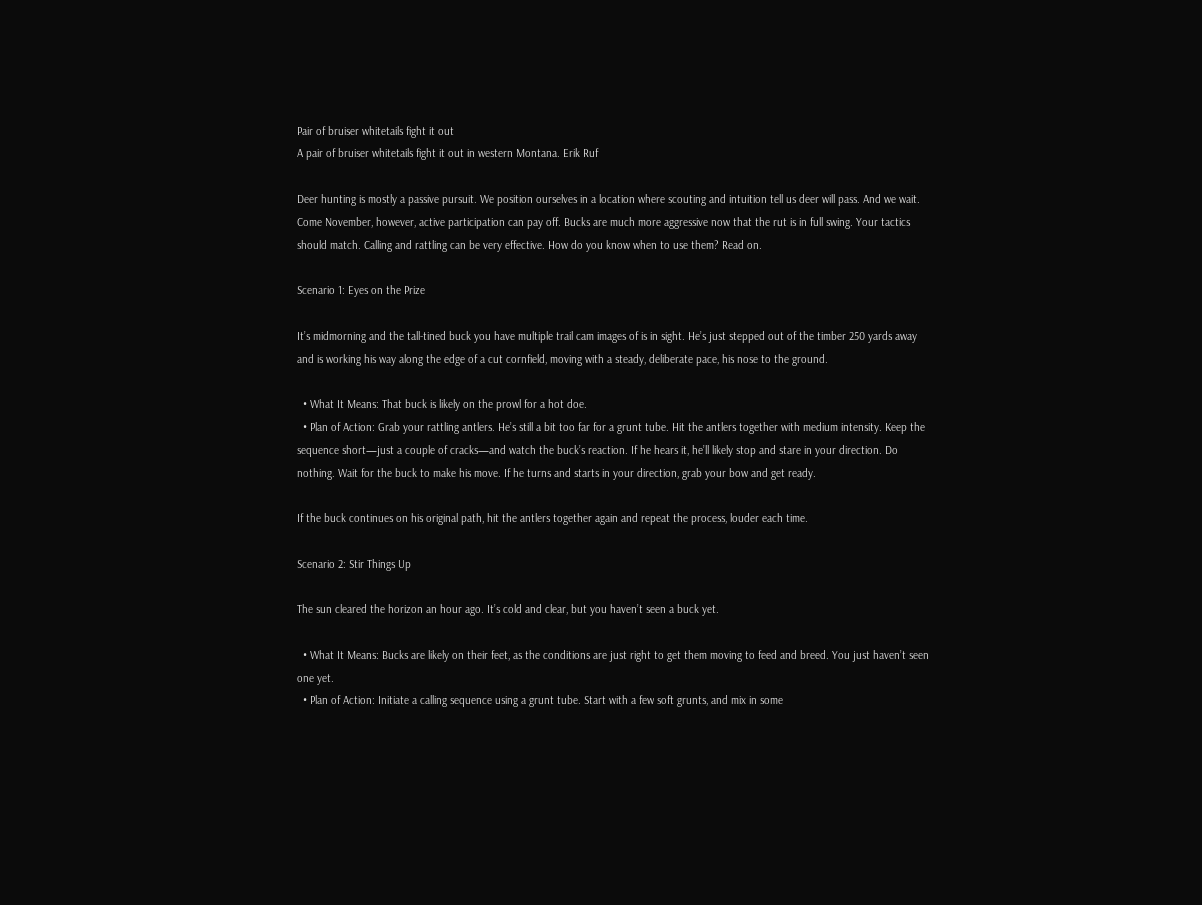Pair of bruiser whitetails fight it out
A pair of bruiser whitetails fight it out in western Montana. Erik Ruf

Deer hunting is mostly a passive pursuit. We position ourselves in a location where scouting and intuition tell us deer will pass. And we wait. Come November, however, active participation can pay off. Bucks are much more aggressive now that the rut is in full swing. Your tactics should match. Calling and rattling can be very effective. How do you know when to use them? Read on.

Scenario 1: Eyes on the Prize

It’s midmorning and the tall-tined buck you have multiple trail cam images of is in sight. He’s just stepped out of the timber 250 yards away and is working his way along the edge of a cut cornfield, moving with a steady, deliberate pace, his nose to the ground.

  • What It Means: That buck is likely on the prowl for a hot doe.
  • Plan of Action: Grab your rattling antlers. He’s still a bit too far for a grunt tube. Hit the antlers together with medium intensity. Keep the sequence short—just a couple of cracks—and watch the buck’s reaction. If he hears it, he’ll likely stop and stare in your direction. Do nothing. Wait for the buck to make his move. If he turns and starts in your direction, grab your bow and get ready.

If the buck continues on his original path, hit the antlers together again and repeat the process, louder each time.

Scenario 2: Stir Things Up

The sun cleared the horizon an hour ago. It’s cold and clear, but you haven’t seen a buck yet.

  • What It Means: Bucks are likely on their feet, as the conditions are just right to get them moving to feed and breed. You just haven’t seen one yet.
  • Plan of Action: Initiate a calling sequence using a grunt tube. Start with a few soft grunts, and mix in some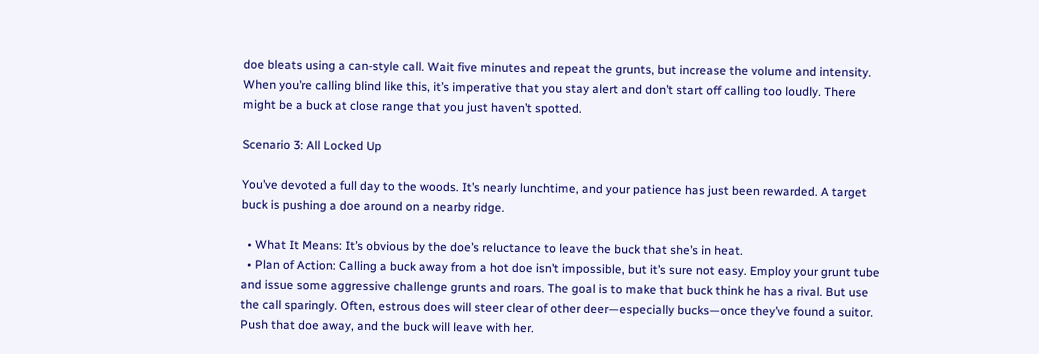doe bleats using a can-style call. Wait five minutes and repeat the grunts, but increase the volume and intensity. When you’re calling blind like this, it’s imperative that you stay alert and don’t start off calling too loudly. There might be a buck at close range that you just haven’t spotted.

Scenario 3: All Locked Up

You’ve devoted a full day to the woods. It’s nearly lunchtime, and your patience has just been rewarded. A target buck is pushing a doe around on a nearby ridge.

  • What It Means: It’s obvious by the doe’s reluctance to leave the buck that she’s in heat.
  • Plan of Action: Calling a buck away from a hot doe isn’t impossible, but it’s sure not easy. Employ your grunt tube and issue some aggressive challenge grunts and roars. The goal is to make that buck think he has a rival. But use the call sparingly. Often, estrous does will steer clear of other deer—especially bucks—once they’ve found a suitor. Push that doe away, and the buck will leave with her.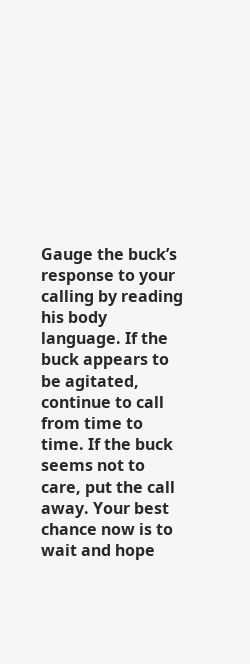Gauge the buck’s response to your calling by reading his body language. If the buck appears to be agitated, continue to call from time to time. If the buck seems not to care, put the call away. Your best chance now is to wait and hope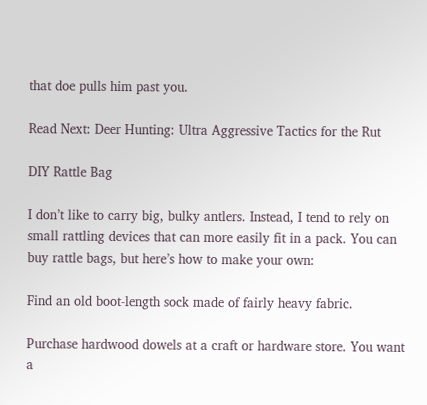that doe pulls him past you.

Read Next: Deer Hunting: Ultra Aggressive Tactics for the Rut

DIY Rattle Bag

I don’t like to carry big, bulky antlers. Instead, I tend to rely on small rattling devices that can more easily fit in a pack. You can buy rattle bags, but here’s how to make your own:

Find an old boot-length sock made of fairly heavy fabric.

Purchase hardwood dowels at a craft or hardware store. You want a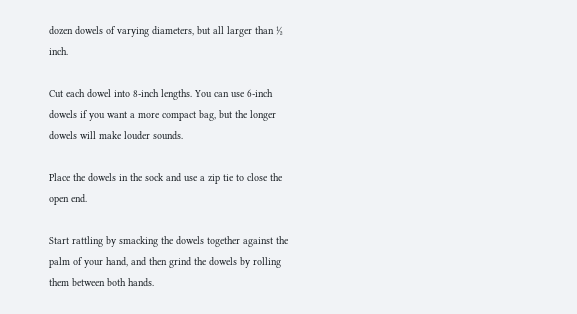dozen dowels of varying diameters, but all larger than ½ inch.

Cut each dowel into 8-inch lengths. You can use 6-inch dowels if you want a more compact bag, but the longer dowels will make louder sounds.

Place the dowels in the sock and use a zip tie to close the open end.

Start rattling by smacking the dowels together against the palm of your hand, and then grind the dowels by rolling them between both hands.